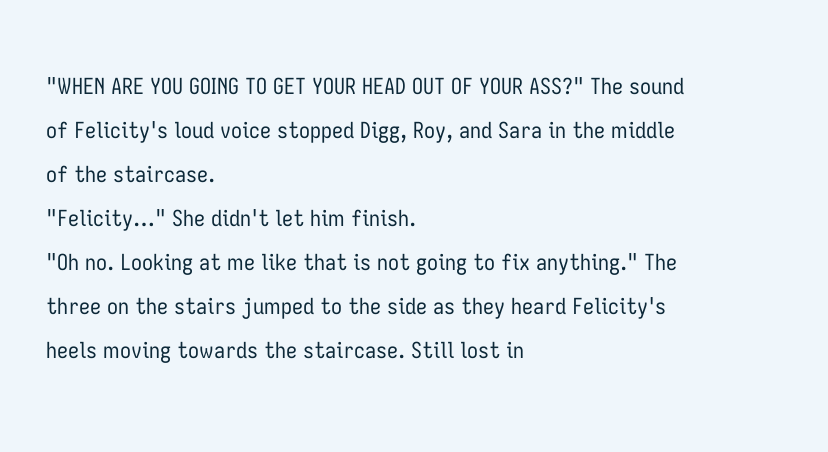"WHEN ARE YOU GOING TO GET YOUR HEAD OUT OF YOUR ASS?" The sound of Felicity's loud voice stopped Digg, Roy, and Sara in the middle of the staircase.
"Felicity…" She didn't let him finish.
"Oh no. Looking at me like that is not going to fix anything." The three on the stairs jumped to the side as they heard Felicity's heels moving towards the staircase. Still lost in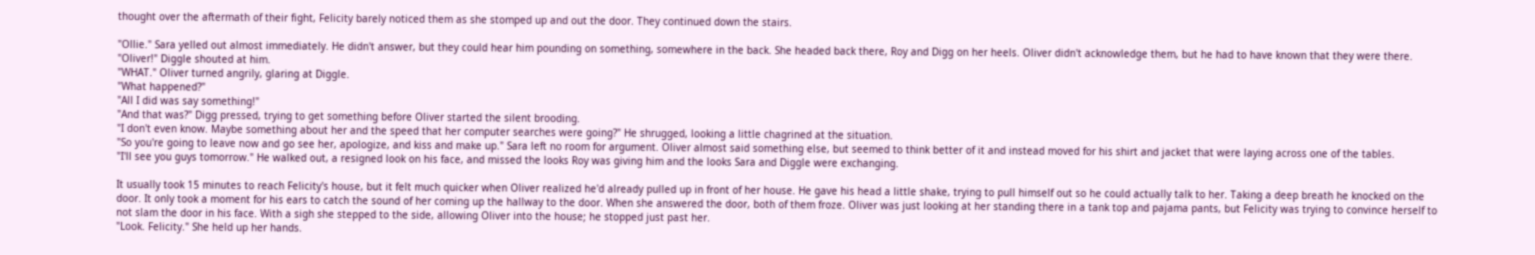thought over the aftermath of their fight, Felicity barely noticed them as she stomped up and out the door. They continued down the stairs.

"Ollie." Sara yelled out almost immediately. He didn't answer, but they could hear him pounding on something, somewhere in the back. She headed back there, Roy and Digg on her heels. Oliver didn't acknowledge them, but he had to have known that they were there.
"Oliver!" Diggle shouted at him.
"WHAT." Oliver turned angrily, glaring at Diggle.
"What happened?"
"All I did was say something!"
"And that was?" Digg pressed, trying to get something before Oliver started the silent brooding.
"I don't even know. Maybe something about her and the speed that her computer searches were going?" He shrugged, looking a little chagrined at the situation.
"So you're going to leave now and go see her, apologize, and kiss and make up." Sara left no room for argument. Oliver almost said something else, but seemed to think better of it and instead moved for his shirt and jacket that were laying across one of the tables.
"I'll see you guys tomorrow." He walked out, a resigned look on his face, and missed the looks Roy was giving him and the looks Sara and Diggle were exchanging.

It usually took 15 minutes to reach Felicity's house, but it felt much quicker when Oliver realized he'd already pulled up in front of her house. He gave his head a little shake, trying to pull himself out so he could actually talk to her. Taking a deep breath he knocked on the door. It only took a moment for his ears to catch the sound of her coming up the hallway to the door. When she answered the door, both of them froze. Oliver was just looking at her standing there in a tank top and pajama pants, but Felicity was trying to convince herself to not slam the door in his face. With a sigh she stepped to the side, allowing Oliver into the house; he stopped just past her.
"Look. Felicity." She held up her hands.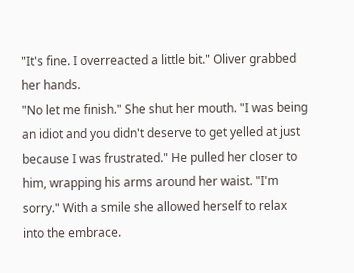"It's fine. I overreacted a little bit." Oliver grabbed her hands.
"No let me finish." She shut her mouth. "I was being an idiot and you didn't deserve to get yelled at just because I was frustrated." He pulled her closer to him, wrapping his arms around her waist. "I'm sorry." With a smile she allowed herself to relax into the embrace.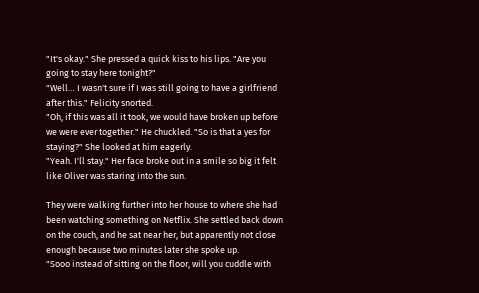"It's okay." She pressed a quick kiss to his lips. "Are you going to stay here tonight?"
"Well… I wasn't sure if I was still going to have a girlfriend after this." Felicity snorted.
"Oh, if this was all it took, we would have broken up before we were ever together." He chuckled. "So is that a yes for staying?" She looked at him eagerly.
"Yeah. I'll stay." Her face broke out in a smile so big it felt like Oliver was staring into the sun.

They were walking further into her house to where she had been watching something on Netflix. She settled back down on the couch, and he sat near her, but apparently not close enough because two minutes later she spoke up.
"Sooo instead of sitting on the floor, will you cuddle with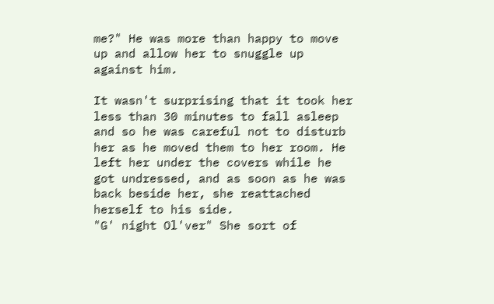me?" He was more than happy to move up and allow her to snuggle up against him.

It wasn't surprising that it took her less than 30 minutes to fall asleep and so he was careful not to disturb her as he moved them to her room. He left her under the covers while he got undressed, and as soon as he was back beside her, she reattached herself to his side.
"G' night Ol'ver" She sort of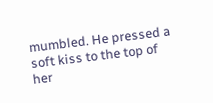mumbled. He pressed a soft kiss to the top of her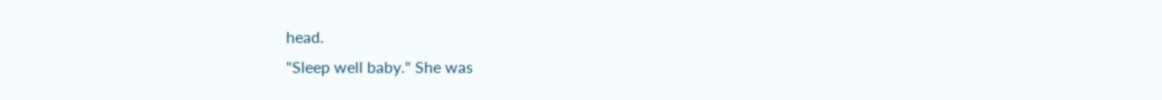head.
"Sleep well baby." She was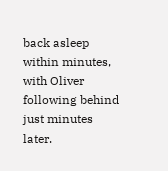back asleep within minutes, with Oliver following behind just minutes later.